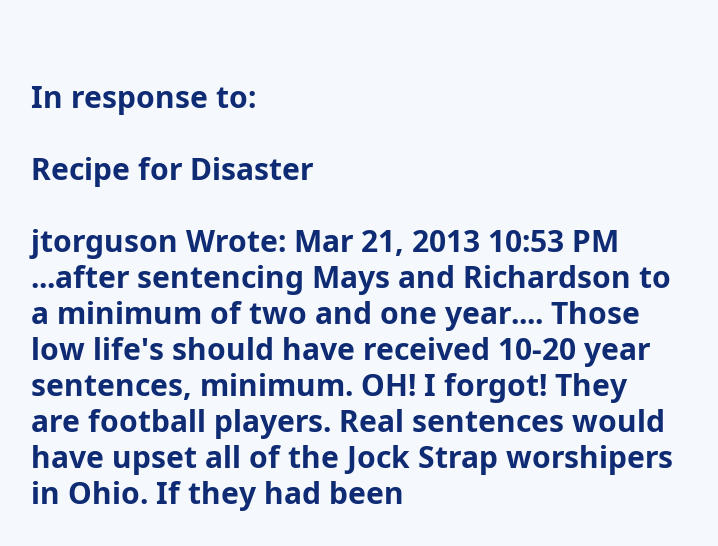In response to:

Recipe for Disaster

jtorguson Wrote: Mar 21, 2013 10:53 PM
...after sentencing Mays and Richardson to a minimum of two and one year.... Those low life's should have received 10-20 year sentences, minimum. OH! I forgot! They are football players. Real sentences would have upset all of the Jock Strap worshipers in Ohio. If they had been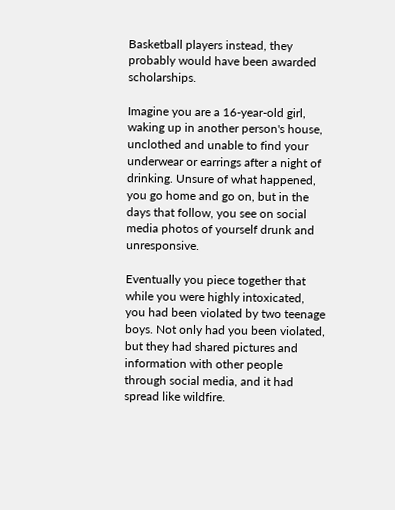Basketball players instead, they probably would have been awarded scholarships.

Imagine you are a 16-year-old girl, waking up in another person's house, unclothed and unable to find your underwear or earrings after a night of drinking. Unsure of what happened, you go home and go on, but in the days that follow, you see on social media photos of yourself drunk and unresponsive.

Eventually you piece together that while you were highly intoxicated, you had been violated by two teenage boys. Not only had you been violated, but they had shared pictures and information with other people through social media, and it had spread like wildfire.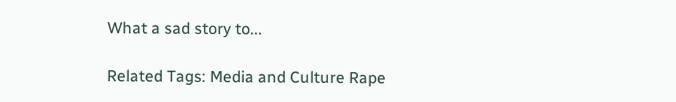What a sad story to...

Related Tags: Media and Culture Rape